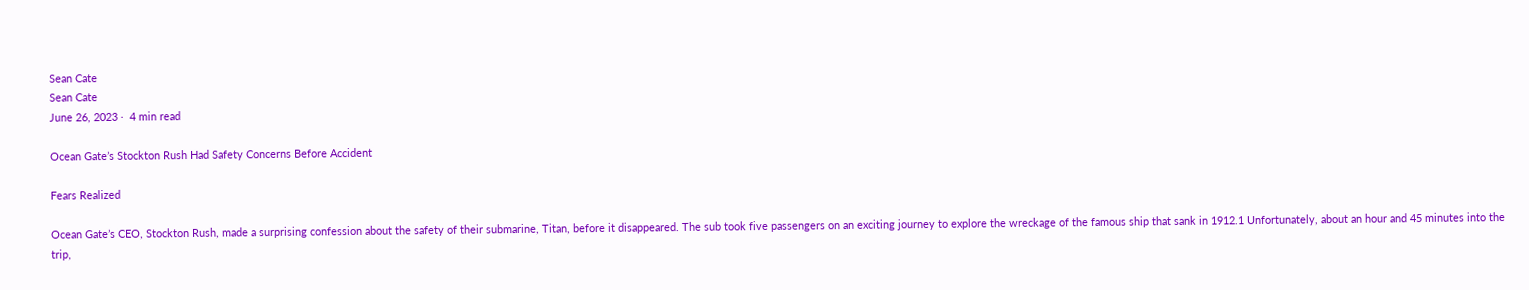Sean Cate
Sean Cate
June 26, 2023 ·  4 min read

Ocean Gate’s Stockton Rush Had Safety Concerns Before Accident

Fears Realized

Ocean Gate’s CEO, Stockton Rush, made a surprising confession about the safety of their submarine, Titan, before it disappeared. The sub took five passengers on an exciting journey to explore the wreckage of the famous ship that sank in 1912.1 Unfortunately, about an hour and 45 minutes into the trip,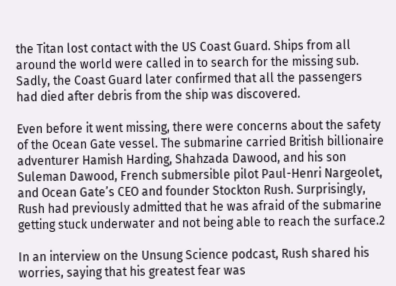the Titan lost contact with the US Coast Guard. Ships from all around the world were called in to search for the missing sub. Sadly, the Coast Guard later confirmed that all the passengers had died after debris from the ship was discovered.

Even before it went missing, there were concerns about the safety of the Ocean Gate vessel. The submarine carried British billionaire adventurer Hamish Harding, Shahzada Dawood, and his son Suleman Dawood, French submersible pilot Paul-Henri Nargeolet, and Ocean Gate’s CEO and founder Stockton Rush. Surprisingly, Rush had previously admitted that he was afraid of the submarine getting stuck underwater and not being able to reach the surface.2

In an interview on the Unsung Science podcast, Rush shared his worries, saying that his greatest fear was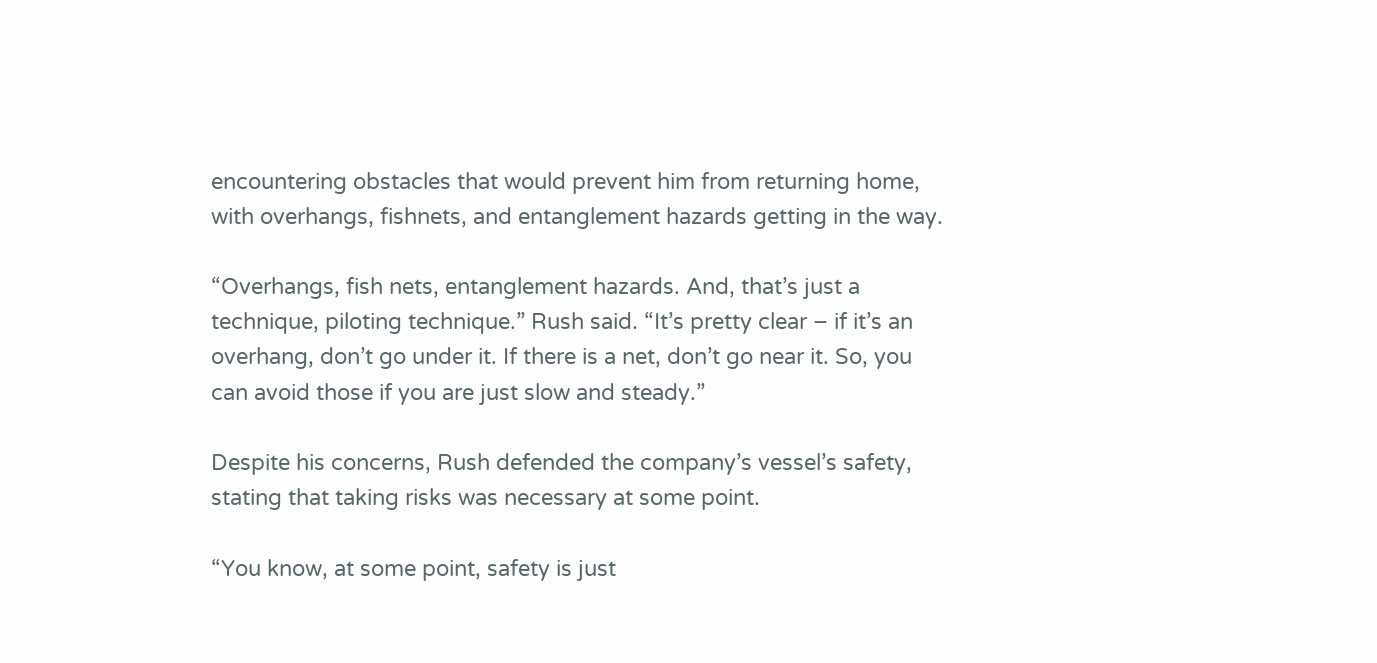encountering obstacles that would prevent him from returning home, with overhangs, fishnets, and entanglement hazards getting in the way.

“Overhangs, fish nets, entanglement hazards. And, that’s just a technique, piloting technique.” Rush said. “It’s pretty clear – if it’s an overhang, don’t go under it. If there is a net, don’t go near it. So, you can avoid those if you are just slow and steady.”

Despite his concerns, Rush defended the company’s vessel’s safety, stating that taking risks was necessary at some point.

“You know, at some point, safety is just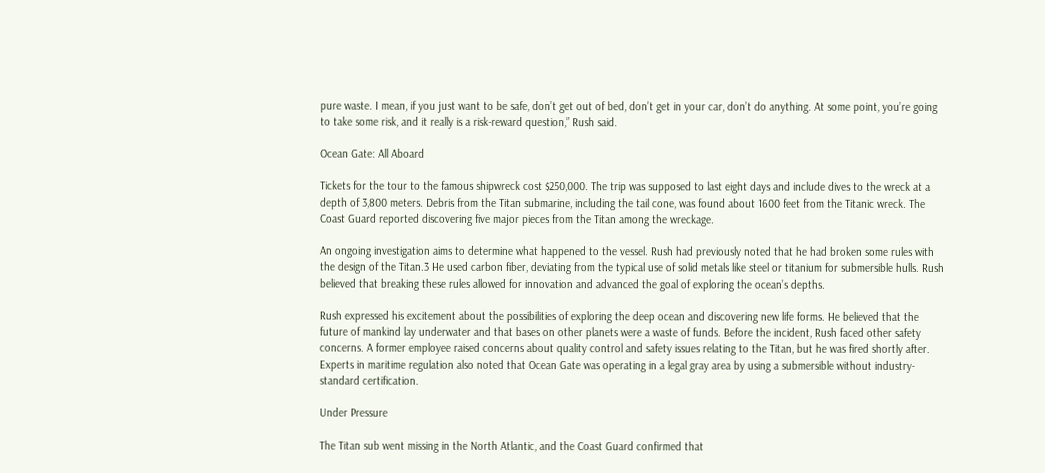pure waste. I mean, if you just want to be safe, don’t get out of bed, don’t get in your car, don’t do anything. At some point, you’re going to take some risk, and it really is a risk-reward question,” Rush said.

Ocean Gate: All Aboard

Tickets for the tour to the famous shipwreck cost $250,000. The trip was supposed to last eight days and include dives to the wreck at a depth of 3,800 meters. Debris from the Titan submarine, including the tail cone, was found about 1600 feet from the Titanic wreck. The Coast Guard reported discovering five major pieces from the Titan among the wreckage.

An ongoing investigation aims to determine what happened to the vessel. Rush had previously noted that he had broken some rules with the design of the Titan.3 He used carbon fiber, deviating from the typical use of solid metals like steel or titanium for submersible hulls. Rush believed that breaking these rules allowed for innovation and advanced the goal of exploring the ocean’s depths.

Rush expressed his excitement about the possibilities of exploring the deep ocean and discovering new life forms. He believed that the future of mankind lay underwater and that bases on other planets were a waste of funds. Before the incident, Rush faced other safety concerns. A former employee raised concerns about quality control and safety issues relating to the Titan, but he was fired shortly after. Experts in maritime regulation also noted that Ocean Gate was operating in a legal gray area by using a submersible without industry-standard certification.

Under Pressure

The Titan sub went missing in the North Atlantic, and the Coast Guard confirmed that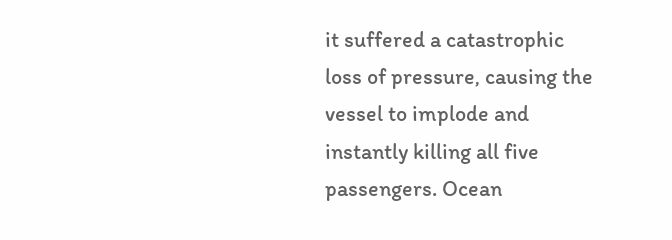it suffered a catastrophic loss of pressure, causing the vessel to implode and instantly killing all five passengers. Ocean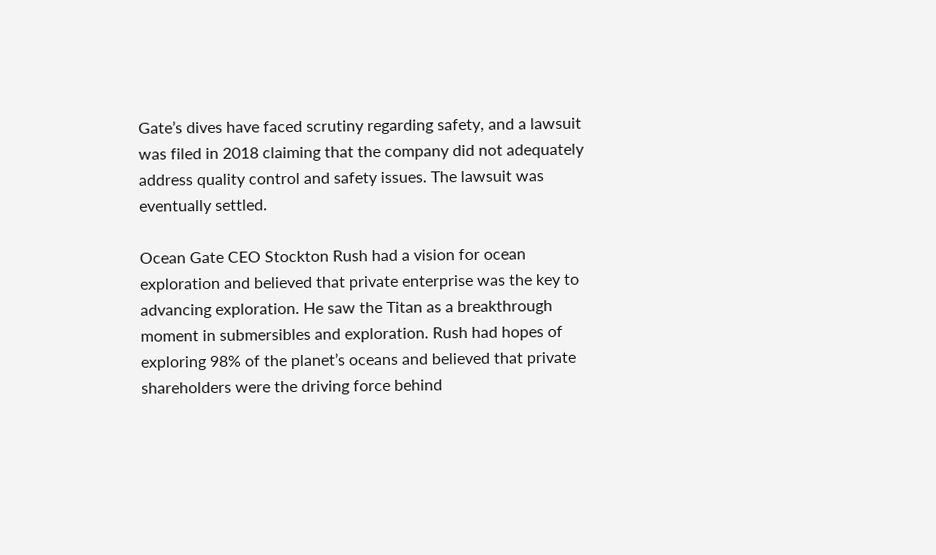Gate’s dives have faced scrutiny regarding safety, and a lawsuit was filed in 2018 claiming that the company did not adequately address quality control and safety issues. The lawsuit was eventually settled.

Ocean Gate CEO Stockton Rush had a vision for ocean exploration and believed that private enterprise was the key to advancing exploration. He saw the Titan as a breakthrough moment in submersibles and exploration. Rush had hopes of exploring 98% of the planet’s oceans and believed that private shareholders were the driving force behind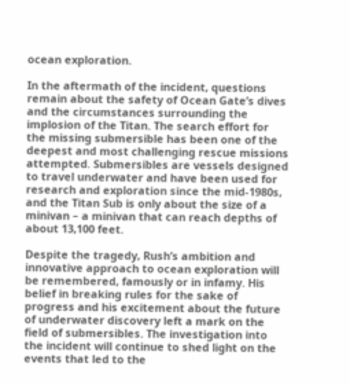ocean exploration.

In the aftermath of the incident, questions remain about the safety of Ocean Gate’s dives and the circumstances surrounding the implosion of the Titan. The search effort for the missing submersible has been one of the deepest and most challenging rescue missions attempted. Submersibles are vessels designed to travel underwater and have been used for research and exploration since the mid-1980s, and the Titan Sub is only about the size of a minivan – a minivan that can reach depths of about 13,100 feet.

Despite the tragedy, Rush’s ambition and innovative approach to ocean exploration will be remembered, famously or in infamy. His belief in breaking rules for the sake of progress and his excitement about the future of underwater discovery left a mark on the field of submersibles. The investigation into the incident will continue to shed light on the events that led to the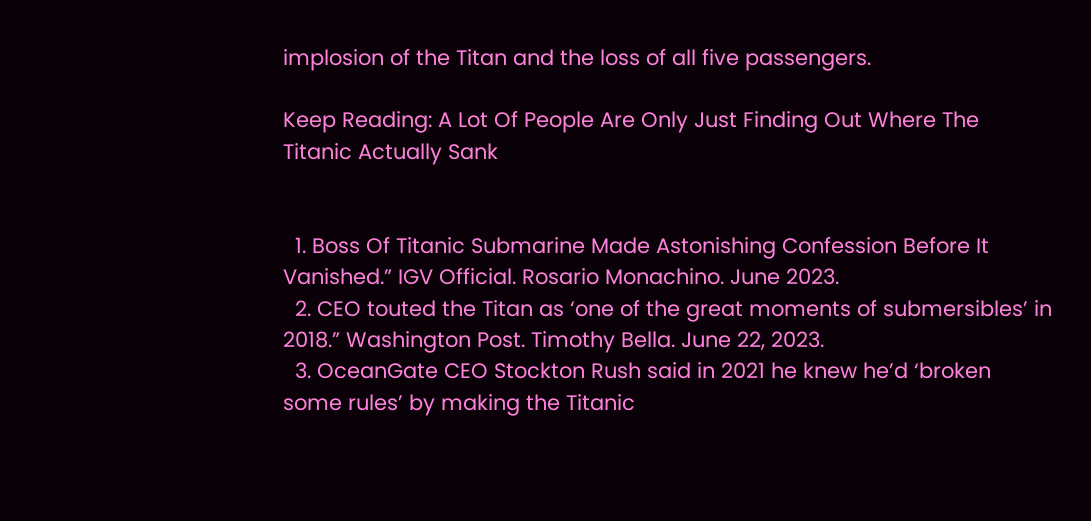implosion of the Titan and the loss of all five passengers.

Keep Reading: A Lot Of People Are Only Just Finding Out Where The Titanic Actually Sank


  1. Boss Of Titanic Submarine Made Astonishing Confession Before It Vanished.” IGV Official. Rosario Monachino. June 2023.
  2. CEO touted the Titan as ‘one of the great moments of submersibles’ in 2018.” Washington Post. Timothy Bella. June 22, 2023.
  3. OceanGate CEO Stockton Rush said in 2021 he knew he’d ‘broken some rules’ by making the Titanic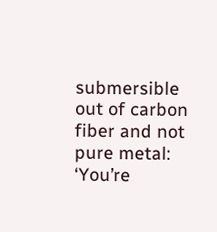submersible out of carbon fiber and not pure metal: ‘You’re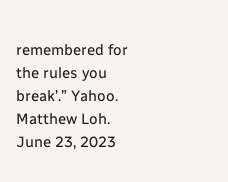remembered for the rules you break’.” Yahoo. Matthew Loh. June 23, 2023